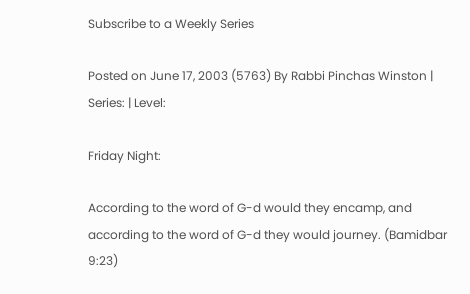Subscribe to a Weekly Series

Posted on June 17, 2003 (5763) By Rabbi Pinchas Winston | Series: | Level:

Friday Night:

According to the word of G-d would they encamp, and according to the word of G-d they would journey. (Bamidbar 9:23)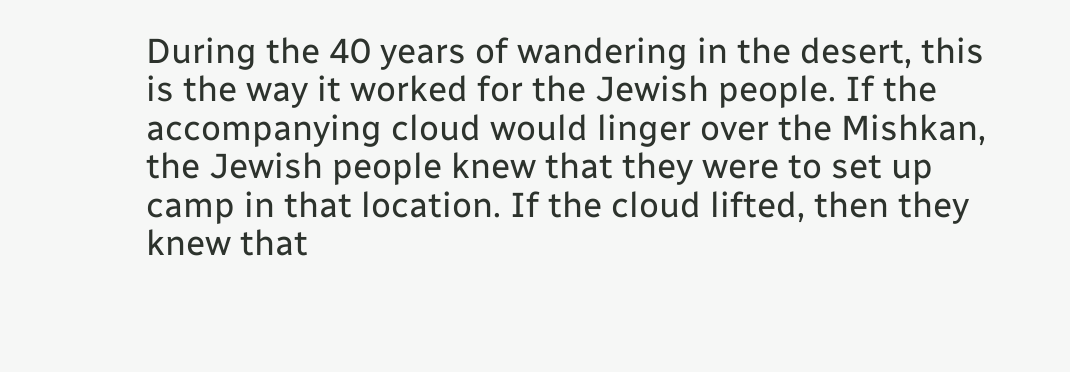During the 40 years of wandering in the desert, this is the way it worked for the Jewish people. If the accompanying cloud would linger over the Mishkan, the Jewish people knew that they were to set up camp in that location. If the cloud lifted, then they knew that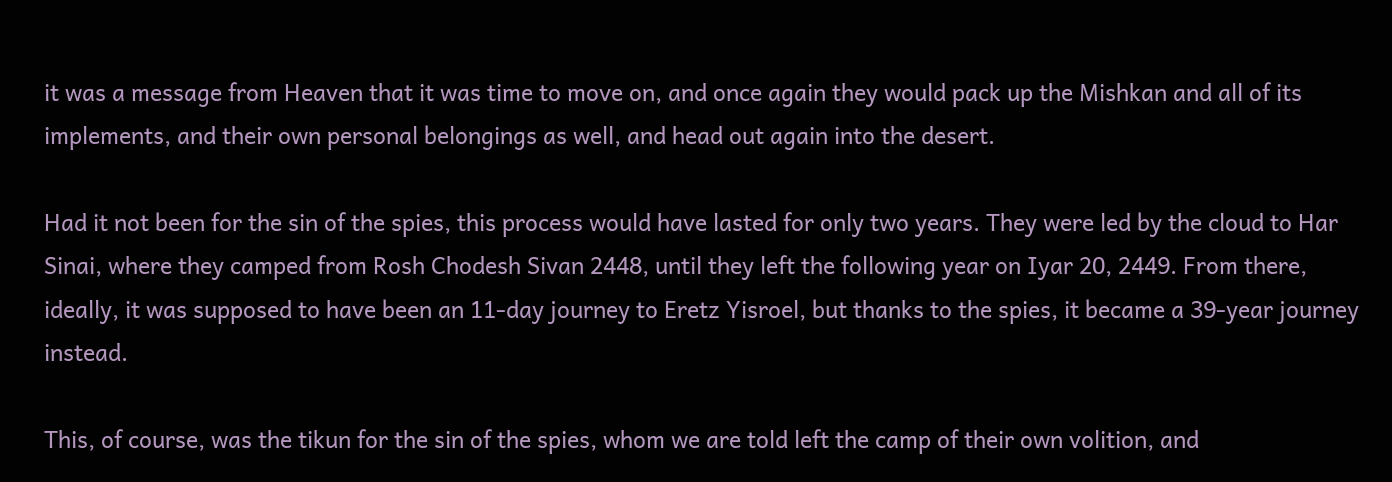it was a message from Heaven that it was time to move on, and once again they would pack up the Mishkan and all of its implements, and their own personal belongings as well, and head out again into the desert.

Had it not been for the sin of the spies, this process would have lasted for only two years. They were led by the cloud to Har Sinai, where they camped from Rosh Chodesh Sivan 2448, until they left the following year on Iyar 20, 2449. From there, ideally, it was supposed to have been an 11-day journey to Eretz Yisroel, but thanks to the spies, it became a 39-year journey instead.

This, of course, was the tikun for the sin of the spies, whom we are told left the camp of their own volition, and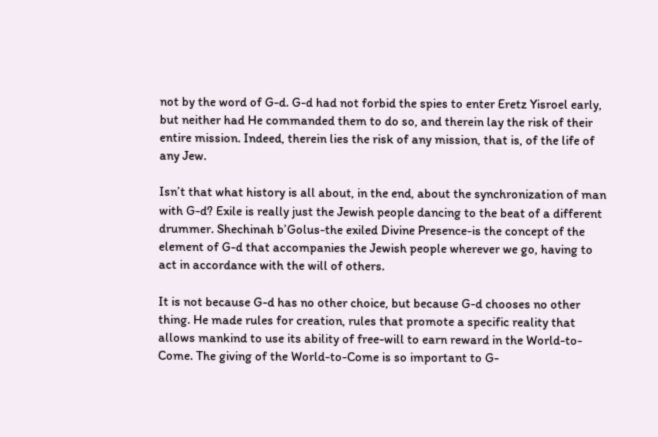not by the word of G-d. G-d had not forbid the spies to enter Eretz Yisroel early, but neither had He commanded them to do so, and therein lay the risk of their entire mission. Indeed, therein lies the risk of any mission, that is, of the life of any Jew.

Isn’t that what history is all about, in the end, about the synchronization of man with G-d? Exile is really just the Jewish people dancing to the beat of a different drummer. Shechinah b’Golus-the exiled Divine Presence-is the concept of the element of G-d that accompanies the Jewish people wherever we go, having to act in accordance with the will of others.

It is not because G-d has no other choice, but because G-d chooses no other thing. He made rules for creation, rules that promote a specific reality that allows mankind to use its ability of free-will to earn reward in the World-to-Come. The giving of the World-to-Come is so important to G-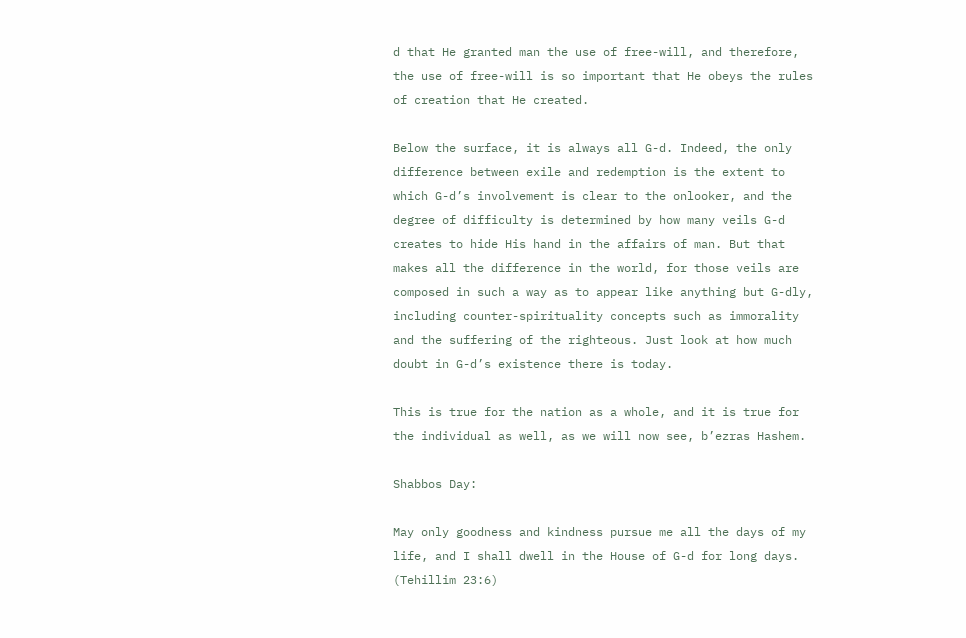d that He granted man the use of free-will, and therefore, the use of free-will is so important that He obeys the rules of creation that He created.

Below the surface, it is always all G-d. Indeed, the only difference between exile and redemption is the extent to which G-d’s involvement is clear to the onlooker, and the degree of difficulty is determined by how many veils G-d creates to hide His hand in the affairs of man. But that makes all the difference in the world, for those veils are composed in such a way as to appear like anything but G-dly, including counter-spirituality concepts such as immorality and the suffering of the righteous. Just look at how much doubt in G-d’s existence there is today.

This is true for the nation as a whole, and it is true for the individual as well, as we will now see, b’ezras Hashem.

Shabbos Day:

May only goodness and kindness pursue me all the days of my life, and I shall dwell in the House of G-d for long days. (Tehillim 23:6)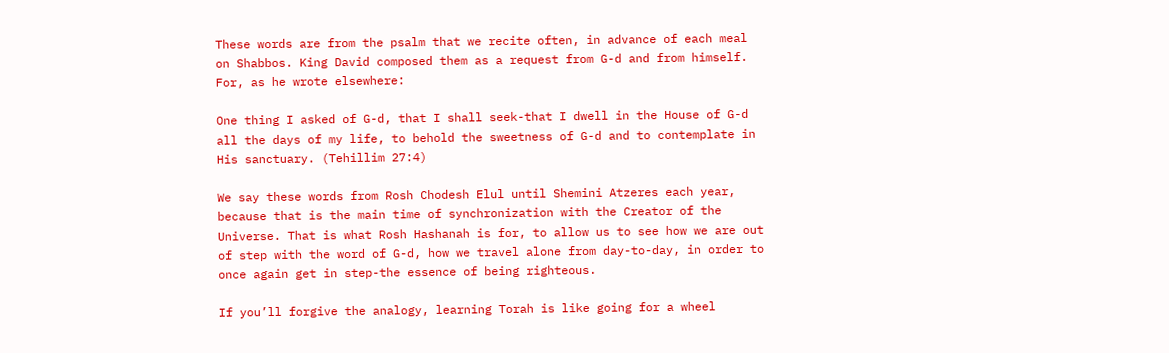These words are from the psalm that we recite often, in advance of each meal on Shabbos. King David composed them as a request from G-d and from himself. For, as he wrote elsewhere:

One thing I asked of G-d, that I shall seek-that I dwell in the House of G-d all the days of my life, to behold the sweetness of G-d and to contemplate in His sanctuary. (Tehillim 27:4)

We say these words from Rosh Chodesh Elul until Shemini Atzeres each year, because that is the main time of synchronization with the Creator of the Universe. That is what Rosh Hashanah is for, to allow us to see how we are out of step with the word of G-d, how we travel alone from day-to-day, in order to once again get in step-the essence of being righteous.

If you’ll forgive the analogy, learning Torah is like going for a wheel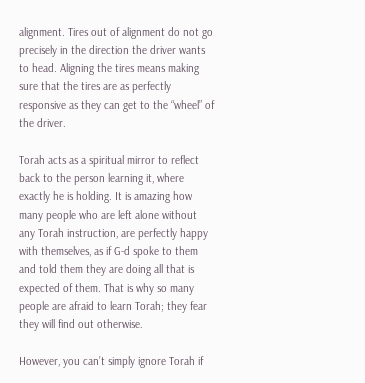alignment. Tires out of alignment do not go precisely in the direction the driver wants to head. Aligning the tires means making sure that the tires are as perfectly responsive as they can get to the “wheel” of the driver.

Torah acts as a spiritual mirror to reflect back to the person learning it, where exactly he is holding. It is amazing how many people who are left alone without any Torah instruction, are perfectly happy with themselves, as if G-d spoke to them and told them they are doing all that is expected of them. That is why so many people are afraid to learn Torah; they fear they will find out otherwise.

However, you can’t simply ignore Torah if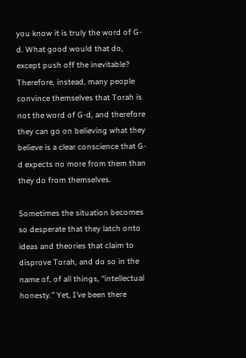you know it is truly the word of G-d. What good would that do, except push off the inevitable? Therefore, instead, many people convince themselves that Torah is not the word of G-d, and therefore they can go on believing what they believe is a clear conscience that G-d expects no more from them than they do from themselves.

Sometimes the situation becomes so desperate that they latch onto ideas and theories that claim to disprove Torah, and do so in the name of, of all things, “intellectual honesty.” Yet, I’ve been there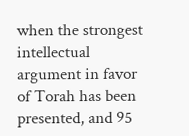when the strongest intellectual argument in favor of Torah has been presented, and 95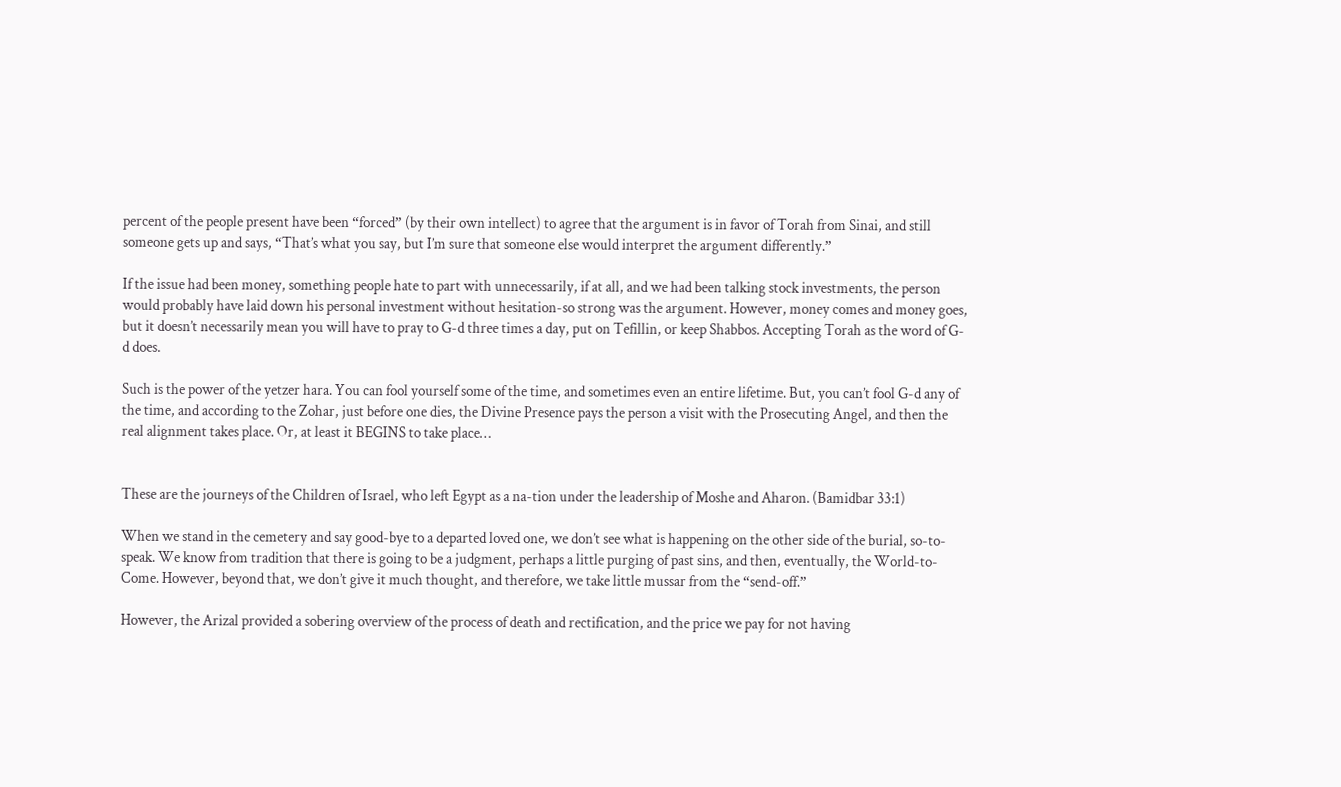percent of the people present have been “forced” (by their own intellect) to agree that the argument is in favor of Torah from Sinai, and still someone gets up and says, “That’s what you say, but I’m sure that someone else would interpret the argument differently.”

If the issue had been money, something people hate to part with unnecessarily, if at all, and we had been talking stock investments, the person would probably have laid down his personal investment without hesitation-so strong was the argument. However, money comes and money goes, but it doesn’t necessarily mean you will have to pray to G-d three times a day, put on Tefillin, or keep Shabbos. Accepting Torah as the word of G-d does.

Such is the power of the yetzer hara. You can fool yourself some of the time, and sometimes even an entire lifetime. But, you can’t fool G-d any of the time, and according to the Zohar, just before one dies, the Divine Presence pays the person a visit with the Prosecuting Angel, and then the real alignment takes place. Or, at least it BEGINS to take place…


These are the journeys of the Children of Israel, who left Egypt as a na-tion under the leadership of Moshe and Aharon. (Bamidbar 33:1)

When we stand in the cemetery and say good-bye to a departed loved one, we don’t see what is happening on the other side of the burial, so-to-speak. We know from tradition that there is going to be a judgment, perhaps a little purging of past sins, and then, eventually, the World-to-Come. However, beyond that, we don’t give it much thought, and therefore, we take little mussar from the “send-off.”

However, the Arizal provided a sobering overview of the process of death and rectification, and the price we pay for not having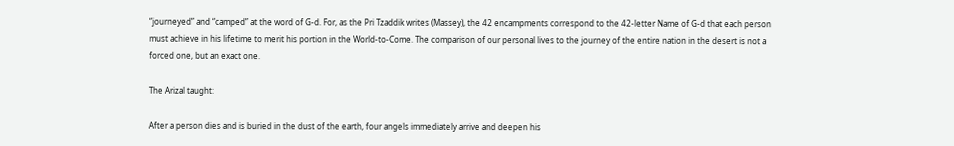“journeyed” and “camped” at the word of G-d. For, as the Pri Tzaddik writes (Massey), the 42 encampments correspond to the 42-letter Name of G-d that each person must achieve in his lifetime to merit his portion in the World-to-Come. The comparison of our personal lives to the journey of the entire nation in the desert is not a forced one, but an exact one.

The Arizal taught:

After a person dies and is buried in the dust of the earth, four angels immediately arrive and deepen his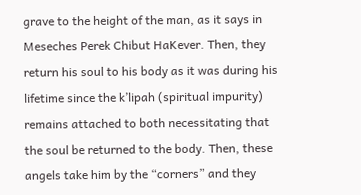grave to the height of the man, as it says in Meseches Perek Chibut HaKever. Then, they return his soul to his body as it was during his lifetime since the k’lipah (spiritual impurity) remains attached to both necessitating that the soul be returned to the body. Then, these angels take him by the “corners” and they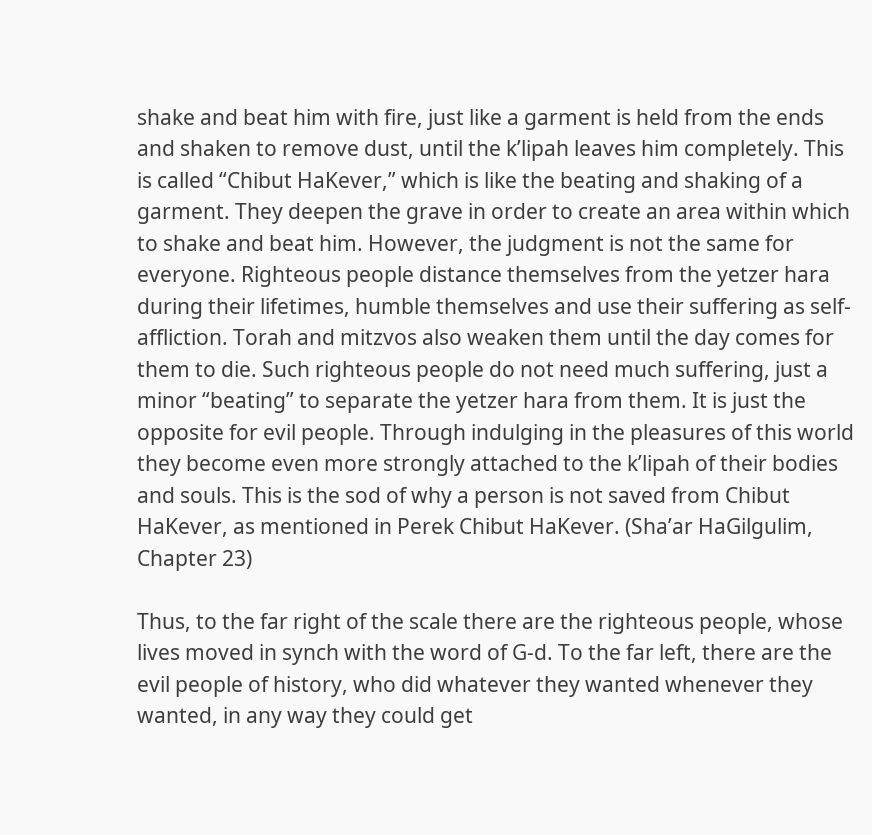shake and beat him with fire, just like a garment is held from the ends and shaken to remove dust, until the k’lipah leaves him completely. This is called “Chibut HaKever,” which is like the beating and shaking of a garment. They deepen the grave in order to create an area within which to shake and beat him. However, the judgment is not the same for everyone. Righteous people distance themselves from the yetzer hara during their lifetimes, humble themselves and use their suffering as self-affliction. Torah and mitzvos also weaken them until the day comes for them to die. Such righteous people do not need much suffering, just a minor “beating” to separate the yetzer hara from them. It is just the opposite for evil people. Through indulging in the pleasures of this world they become even more strongly attached to the k’lipah of their bodies and souls. This is the sod of why a person is not saved from Chibut HaKever, as mentioned in Perek Chibut HaKever. (Sha’ar HaGilgulim, Chapter 23)

Thus, to the far right of the scale there are the righteous people, whose lives moved in synch with the word of G-d. To the far left, there are the evil people of history, who did whatever they wanted whenever they wanted, in any way they could get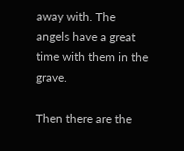away with. The angels have a great time with them in the grave.

Then there are the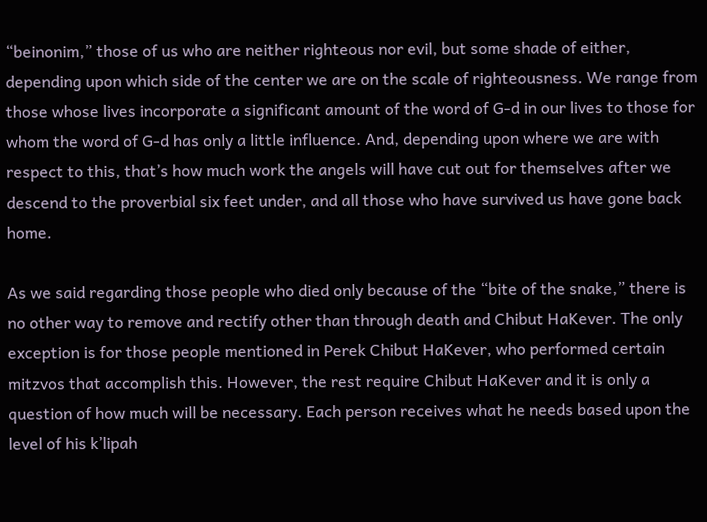“beinonim,” those of us who are neither righteous nor evil, but some shade of either, depending upon which side of the center we are on the scale of righteousness. We range from those whose lives incorporate a significant amount of the word of G-d in our lives to those for whom the word of G-d has only a little influence. And, depending upon where we are with respect to this, that’s how much work the angels will have cut out for themselves after we descend to the proverbial six feet under, and all those who have survived us have gone back home.

As we said regarding those people who died only because of the “bite of the snake,” there is no other way to remove and rectify other than through death and Chibut HaKever. The only exception is for those people mentioned in Perek Chibut HaKever, who performed certain mitzvos that accomplish this. However, the rest require Chibut HaKever and it is only a question of how much will be necessary. Each person receives what he needs based upon the level of his k’lipah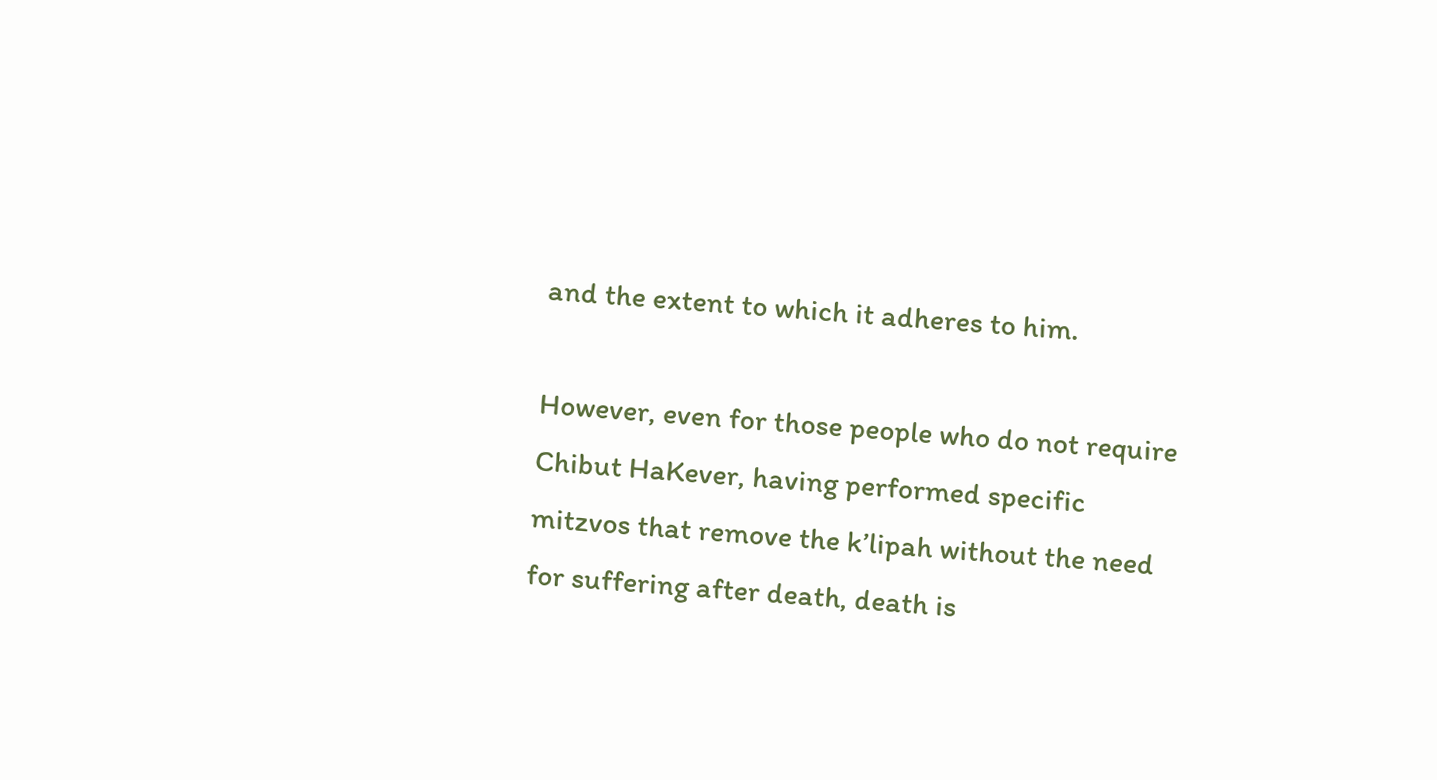and the extent to which it adheres to him.

However, even for those people who do not require Chibut HaKever, having performed specific mitzvos that remove the k’lipah without the need for suffering after death, death is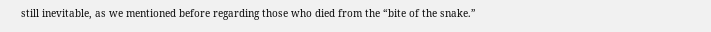still inevitable, as we mentioned before regarding those who died from the “bite of the snake.”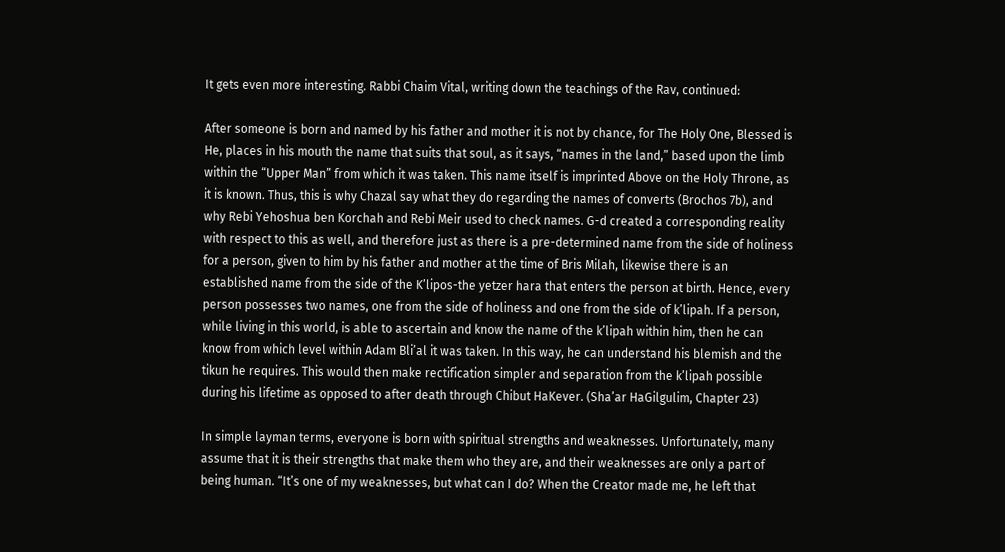It gets even more interesting. Rabbi Chaim Vital, writing down the teachings of the Rav, continued:

After someone is born and named by his father and mother it is not by chance, for The Holy One, Blessed is He, places in his mouth the name that suits that soul, as it says, “names in the land,” based upon the limb within the “Upper Man” from which it was taken. This name itself is imprinted Above on the Holy Throne, as it is known. Thus, this is why Chazal say what they do regarding the names of converts (Brochos 7b), and why Rebi Yehoshua ben Korchah and Rebi Meir used to check names. G-d created a corresponding reality with respect to this as well, and therefore just as there is a pre-determined name from the side of holiness for a person, given to him by his father and mother at the time of Bris Milah, likewise there is an established name from the side of the K’lipos-the yetzer hara that enters the person at birth. Hence, every person possesses two names, one from the side of holiness and one from the side of k’lipah. If a person, while living in this world, is able to ascertain and know the name of the k’lipah within him, then he can know from which level within Adam Bli’al it was taken. In this way, he can understand his blemish and the tikun he requires. This would then make rectification simpler and separation from the k’lipah possible during his lifetime as opposed to after death through Chibut HaKever. (Sha’ar HaGilgulim, Chapter 23)

In simple layman terms, everyone is born with spiritual strengths and weaknesses. Unfortunately, many assume that it is their strengths that make them who they are, and their weaknesses are only a part of being human. “It’s one of my weaknesses, but what can I do? When the Creator made me, he left that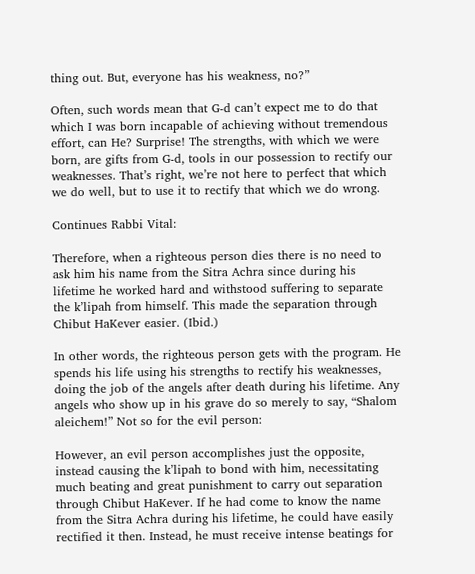thing out. But, everyone has his weakness, no?”

Often, such words mean that G-d can’t expect me to do that which I was born incapable of achieving without tremendous effort, can He? Surprise! The strengths, with which we were born, are gifts from G-d, tools in our possession to rectify our weaknesses. That’s right, we’re not here to perfect that which we do well, but to use it to rectify that which we do wrong.

Continues Rabbi Vital:

Therefore, when a righteous person dies there is no need to ask him his name from the Sitra Achra since during his lifetime he worked hard and withstood suffering to separate the k’lipah from himself. This made the separation through Chibut HaKever easier. (Ibid.)

In other words, the righteous person gets with the program. He spends his life using his strengths to rectify his weaknesses, doing the job of the angels after death during his lifetime. Any angels who show up in his grave do so merely to say, “Shalom aleichem!” Not so for the evil person:

However, an evil person accomplishes just the opposite, instead causing the k’lipah to bond with him, necessitating much beating and great punishment to carry out separation through Chibut HaKever. If he had come to know the name from the Sitra Achra during his lifetime, he could have easily rectified it then. Instead, he must receive intense beatings for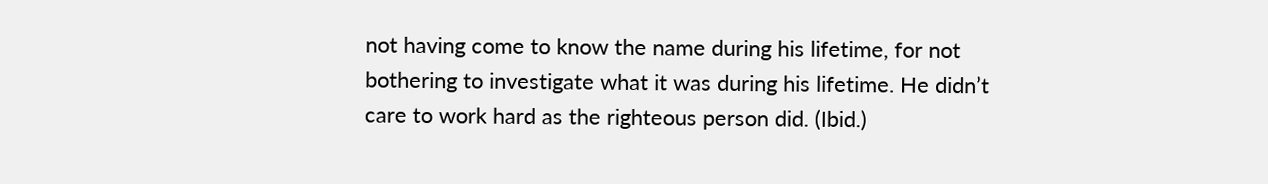not having come to know the name during his lifetime, for not bothering to investigate what it was during his lifetime. He didn’t care to work hard as the righteous person did. (Ibid.)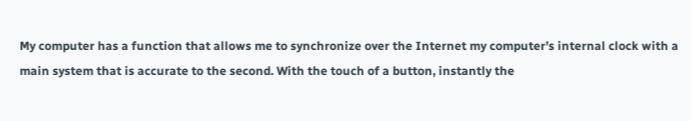My computer has a function that allows me to synchronize over the Internet my computer’s internal clock with a main system that is accurate to the second. With the touch of a button, instantly the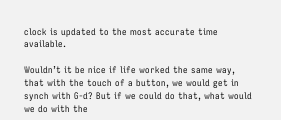clock is updated to the most accurate time available.

Wouldn’t it be nice if life worked the same way, that with the touch of a button, we would get in synch with G-d? But if we could do that, what would we do with the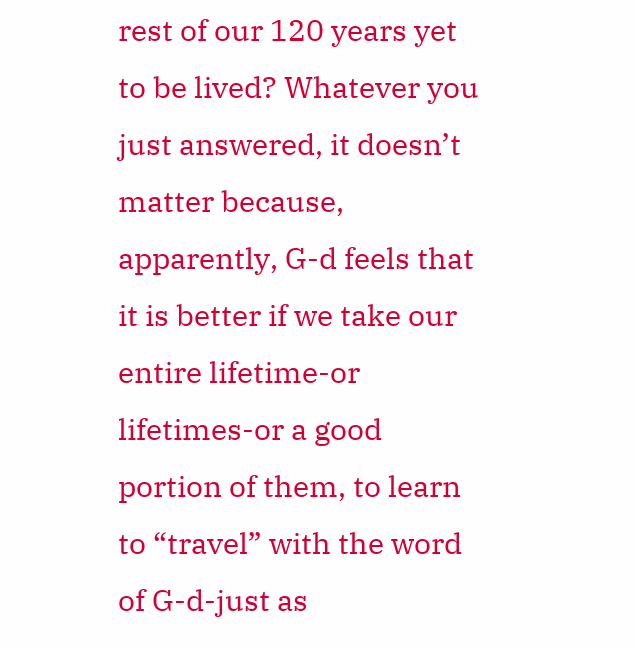rest of our 120 years yet to be lived? Whatever you just answered, it doesn’t matter because, apparently, G-d feels that it is better if we take our entire lifetime-or lifetimes-or a good portion of them, to learn to “travel” with the word of G-d-just as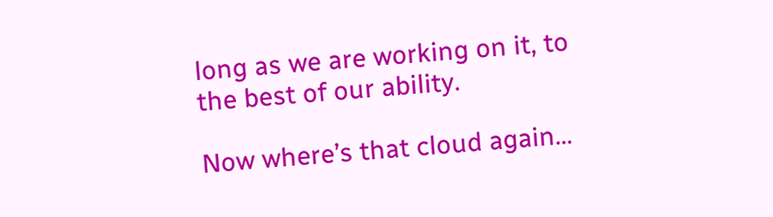long as we are working on it, to the best of our ability.

Now where’s that cloud again…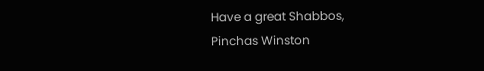Have a great Shabbos,
Pinchas Winston